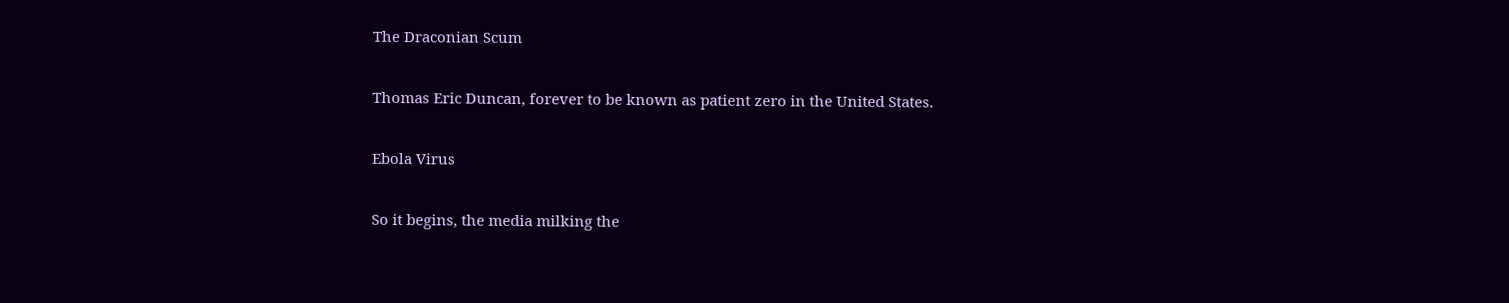The Draconian Scum

Thomas Eric Duncan, forever to be known as patient zero in the United States.

Ebola Virus

So it begins, the media milking the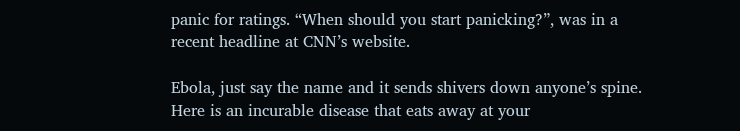panic for ratings. “When should you start panicking?”, was in a recent headline at CNN’s website.

Ebola, just say the name and it sends shivers down anyone’s spine. Here is an incurable disease that eats away at your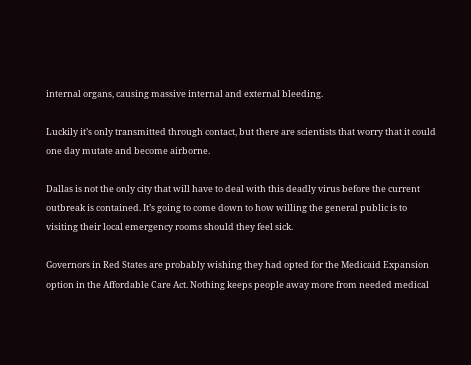internal organs, causing massive internal and external bleeding.

Luckily it’s only transmitted through contact, but there are scientists that worry that it could one day mutate and become airborne.

Dallas is not the only city that will have to deal with this deadly virus before the current outbreak is contained. It’s going to come down to how willing the general public is to visiting their local emergency rooms should they feel sick.

Governors in Red States are probably wishing they had opted for the Medicaid Expansion option in the Affordable Care Act. Nothing keeps people away more from needed medical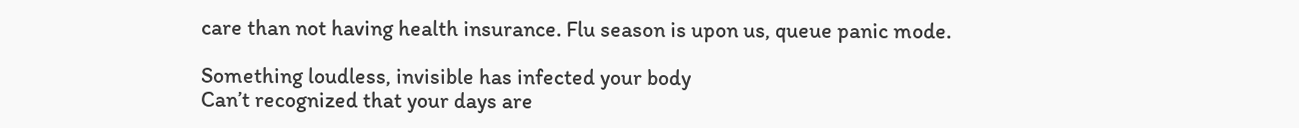care than not having health insurance. Flu season is upon us, queue panic mode.

Something loudless, invisible has infected your body
Can’t recognized that your days are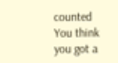counted
You think you got a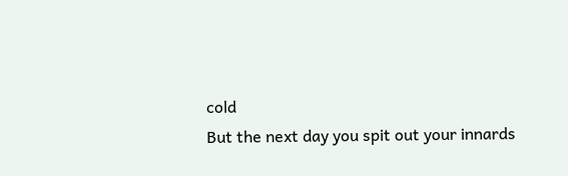cold
But the next day you spit out your innards